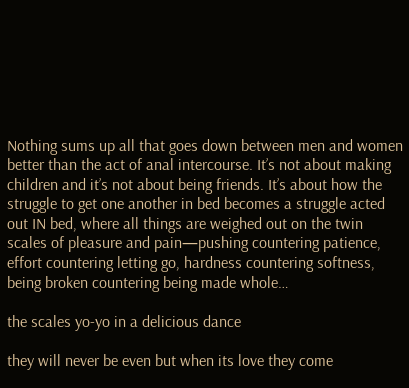Nothing sums up all that goes down between men and women better than the act of anal intercourse. It’s not about making children and it’s not about being friends. It’s about how the struggle to get one another in bed becomes a struggle acted out IN bed, where all things are weighed out on the twin scales of pleasure and pain—pushing countering patience, effort countering letting go, hardness countering softness, being broken countering being made whole…

the scales yo-yo in a delicious dance

they will never be even but when its love they come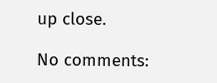up close.

No comments: